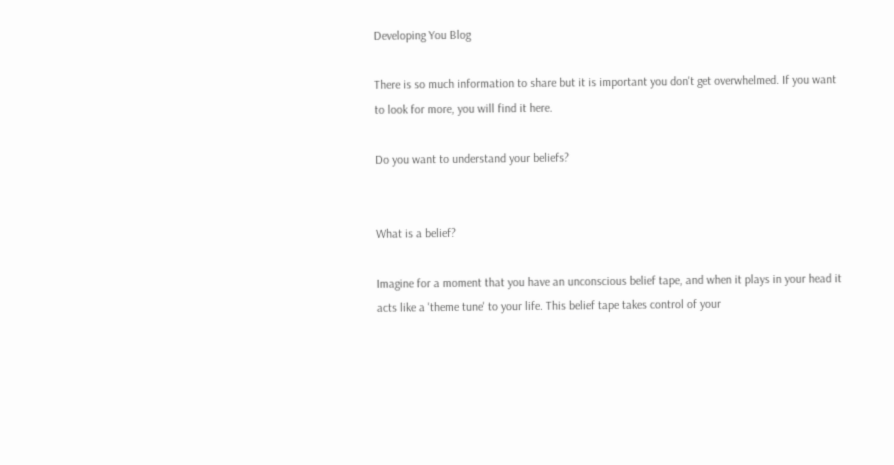Developing You Blog

There is so much information to share but it is important you don't get overwhelmed. If you want to look for more, you will find it here.

Do you want to understand your beliefs?


What is a belief?

Imagine for a moment that you have an unconscious belief tape, and when it plays in your head it acts like a 'theme tune' to your life. This belief tape takes control of your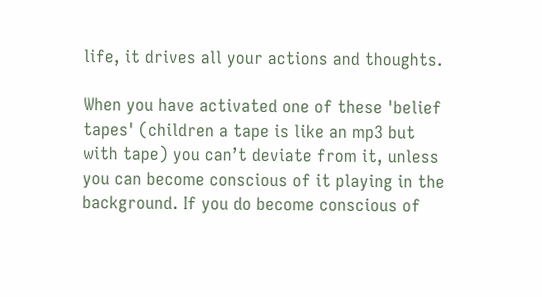life, it drives all your actions and thoughts.

When you have activated one of these 'belief tapes' (children a tape is like an mp3 but with tape) you can’t deviate from it, unless you can become conscious of it playing in the background. If you do become conscious of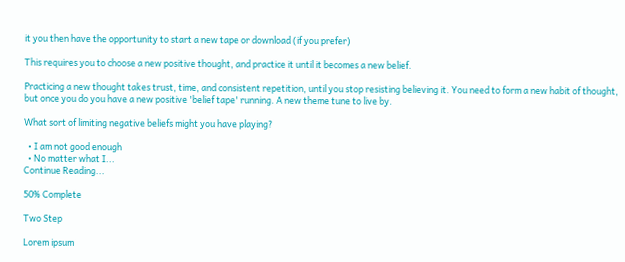it you then have the opportunity to start a new tape or download (if you prefer)

This requires you to choose a new positive thought, and practice it until it becomes a new belief.

Practicing a new thought takes trust, time, and consistent repetition, until you stop resisting believing it. You need to form a new habit of thought, but once you do you have a new positive 'belief tape' running. A new theme tune to live by.

What sort of limiting negative beliefs might you have playing?

  • I am not good enough
  • No matter what I...
Continue Reading...

50% Complete

Two Step

Lorem ipsum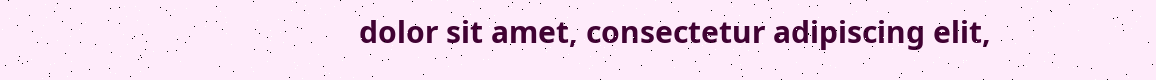dolor sit amet, consectetur adipiscing elit,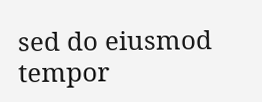sed do eiusmod tempor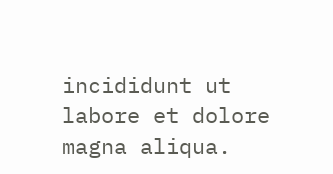incididunt ut labore et dolore magna aliqua.